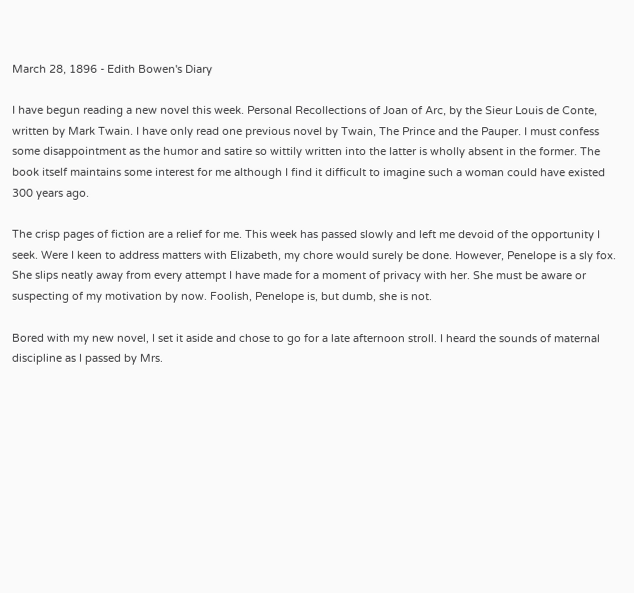March 28, 1896 - Edith Bowen's Diary

I have begun reading a new novel this week. Personal Recollections of Joan of Arc, by the Sieur Louis de Conte, written by Mark Twain. I have only read one previous novel by Twain, The Prince and the Pauper. I must confess some disappointment as the humor and satire so wittily written into the latter is wholly absent in the former. The book itself maintains some interest for me although I find it difficult to imagine such a woman could have existed 300 years ago.

The crisp pages of fiction are a relief for me. This week has passed slowly and left me devoid of the opportunity I seek. Were I keen to address matters with Elizabeth, my chore would surely be done. However, Penelope is a sly fox. She slips neatly away from every attempt I have made for a moment of privacy with her. She must be aware or suspecting of my motivation by now. Foolish, Penelope is, but dumb, she is not.

Bored with my new novel, I set it aside and chose to go for a late afternoon stroll. I heard the sounds of maternal discipline as I passed by Mrs.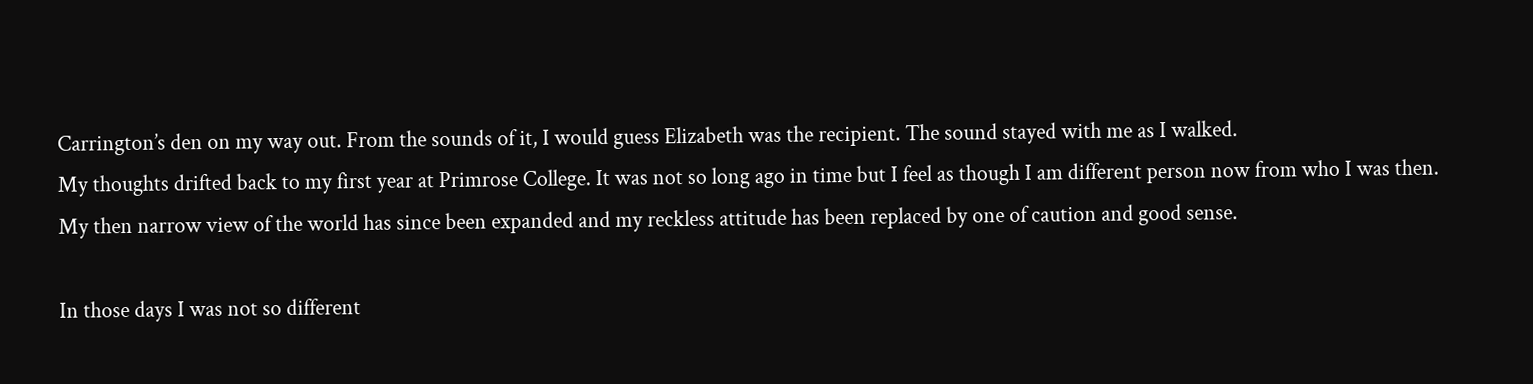Carrington’s den on my way out. From the sounds of it, I would guess Elizabeth was the recipient. The sound stayed with me as I walked.
My thoughts drifted back to my first year at Primrose College. It was not so long ago in time but I feel as though I am different person now from who I was then. My then narrow view of the world has since been expanded and my reckless attitude has been replaced by one of caution and good sense.

In those days I was not so different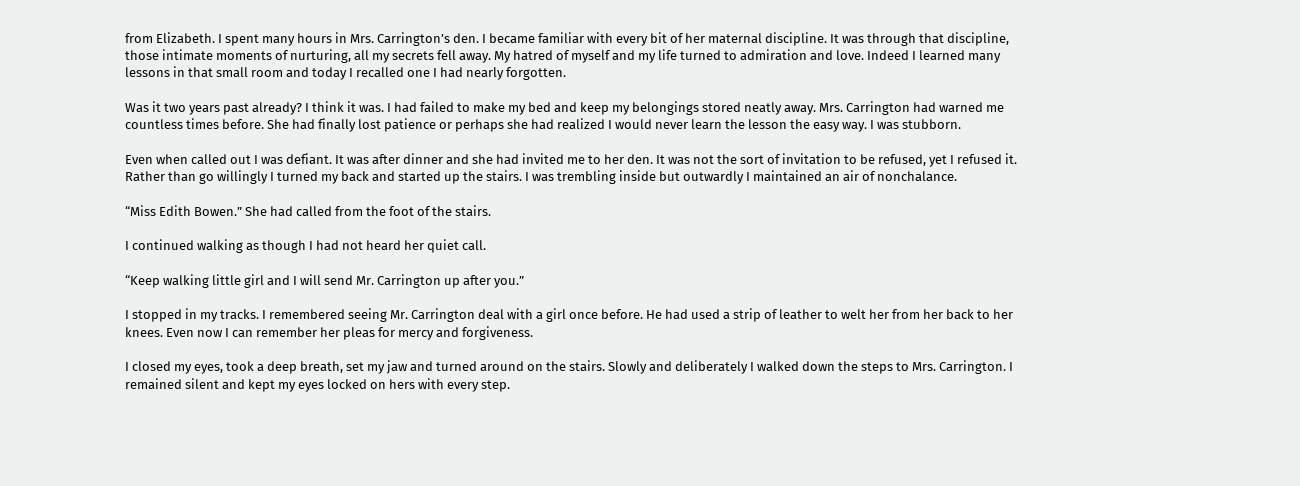from Elizabeth. I spent many hours in Mrs. Carrington’s den. I became familiar with every bit of her maternal discipline. It was through that discipline, those intimate moments of nurturing, all my secrets fell away. My hatred of myself and my life turned to admiration and love. Indeed I learned many lessons in that small room and today I recalled one I had nearly forgotten.

Was it two years past already? I think it was. I had failed to make my bed and keep my belongings stored neatly away. Mrs. Carrington had warned me countless times before. She had finally lost patience or perhaps she had realized I would never learn the lesson the easy way. I was stubborn.

Even when called out I was defiant. It was after dinner and she had invited me to her den. It was not the sort of invitation to be refused, yet I refused it. Rather than go willingly I turned my back and started up the stairs. I was trembling inside but outwardly I maintained an air of nonchalance.

“Miss Edith Bowen.” She had called from the foot of the stairs.

I continued walking as though I had not heard her quiet call.

“Keep walking little girl and I will send Mr. Carrington up after you.”

I stopped in my tracks. I remembered seeing Mr. Carrington deal with a girl once before. He had used a strip of leather to welt her from her back to her knees. Even now I can remember her pleas for mercy and forgiveness.

I closed my eyes, took a deep breath, set my jaw and turned around on the stairs. Slowly and deliberately I walked down the steps to Mrs. Carrington. I remained silent and kept my eyes locked on hers with every step.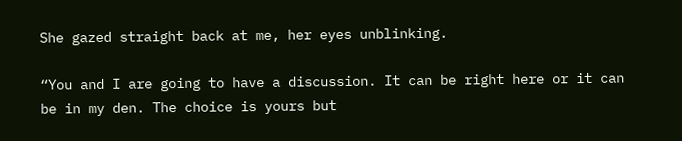She gazed straight back at me, her eyes unblinking.

“You and I are going to have a discussion. It can be right here or it can be in my den. The choice is yours but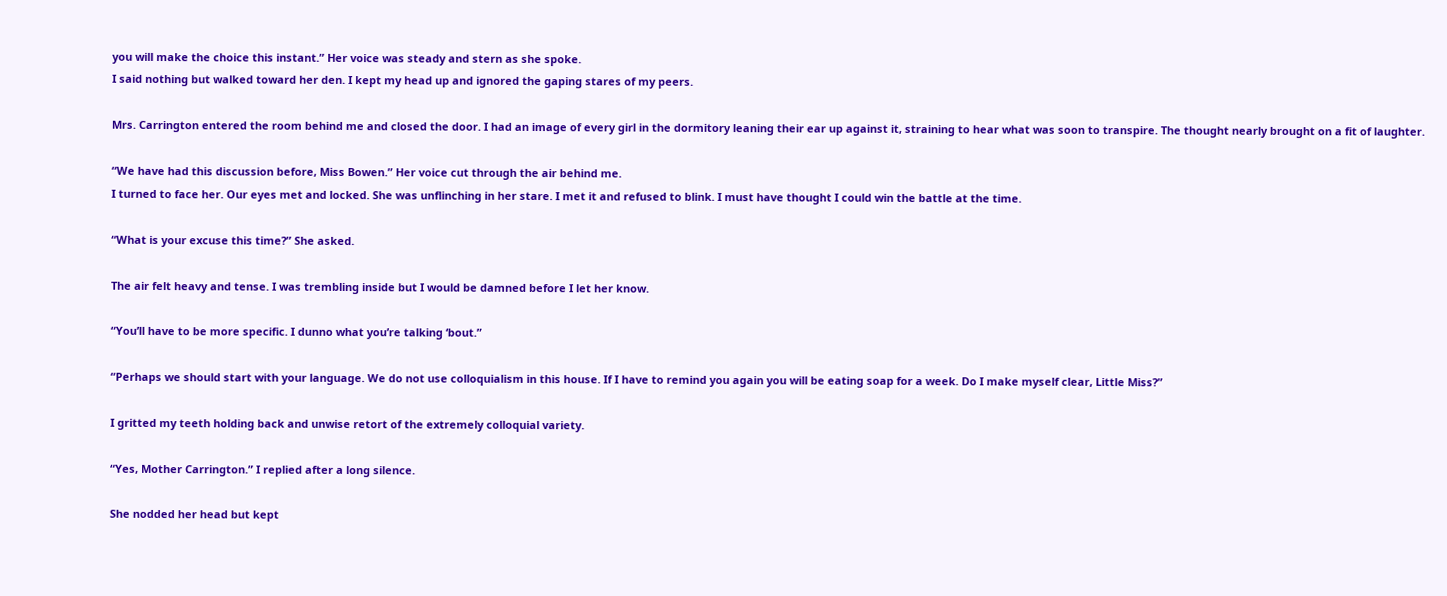you will make the choice this instant.” Her voice was steady and stern as she spoke.
I said nothing but walked toward her den. I kept my head up and ignored the gaping stares of my peers.

Mrs. Carrington entered the room behind me and closed the door. I had an image of every girl in the dormitory leaning their ear up against it, straining to hear what was soon to transpire. The thought nearly brought on a fit of laughter.

“We have had this discussion before, Miss Bowen.” Her voice cut through the air behind me.
I turned to face her. Our eyes met and locked. She was unflinching in her stare. I met it and refused to blink. I must have thought I could win the battle at the time.

“What is your excuse this time?” She asked.

The air felt heavy and tense. I was trembling inside but I would be damned before I let her know.

“You’ll have to be more specific. I dunno what you’re talking ‘bout.”

“Perhaps we should start with your language. We do not use colloquialism in this house. If I have to remind you again you will be eating soap for a week. Do I make myself clear, Little Miss?”

I gritted my teeth holding back and unwise retort of the extremely colloquial variety.

“Yes, Mother Carrington.” I replied after a long silence.

She nodded her head but kept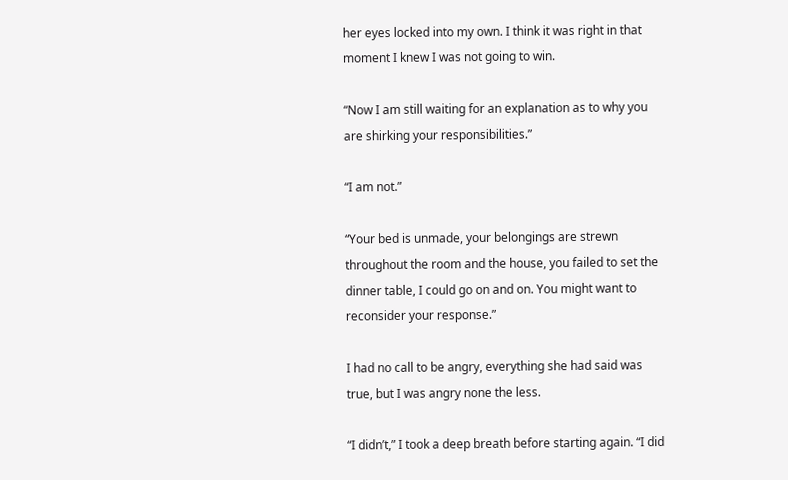her eyes locked into my own. I think it was right in that moment I knew I was not going to win.

“Now I am still waiting for an explanation as to why you are shirking your responsibilities.”

“I am not.”

“Your bed is unmade, your belongings are strewn throughout the room and the house, you failed to set the dinner table, I could go on and on. You might want to reconsider your response.”

I had no call to be angry, everything she had said was true, but I was angry none the less.

“I didn’t,” I took a deep breath before starting again. “I did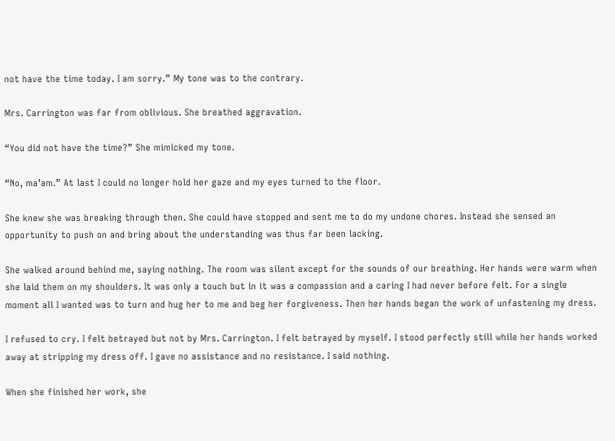not have the time today. I am sorry.” My tone was to the contrary.

Mrs. Carrington was far from oblivious. She breathed aggravation.

“You did not have the time?” She mimicked my tone.

“No, ma’am.” At last I could no longer hold her gaze and my eyes turned to the floor.

She knew she was breaking through then. She could have stopped and sent me to do my undone chores. Instead she sensed an opportunity to push on and bring about the understanding was thus far been lacking.

She walked around behind me, saying nothing. The room was silent except for the sounds of our breathing. Her hands were warm when she laid them on my shoulders. It was only a touch but in it was a compassion and a caring I had never before felt. For a single moment all I wanted was to turn and hug her to me and beg her forgiveness. Then her hands began the work of unfastening my dress.

I refused to cry. I felt betrayed but not by Mrs. Carrington. I felt betrayed by myself. I stood perfectly still while her hands worked away at stripping my dress off. I gave no assistance and no resistance. I said nothing.

When she finished her work, she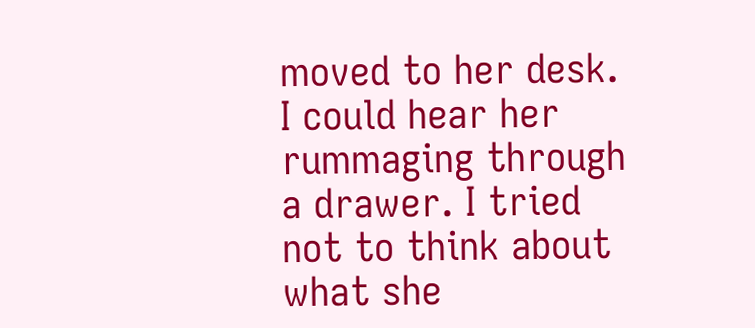moved to her desk. I could hear her rummaging through a drawer. I tried not to think about what she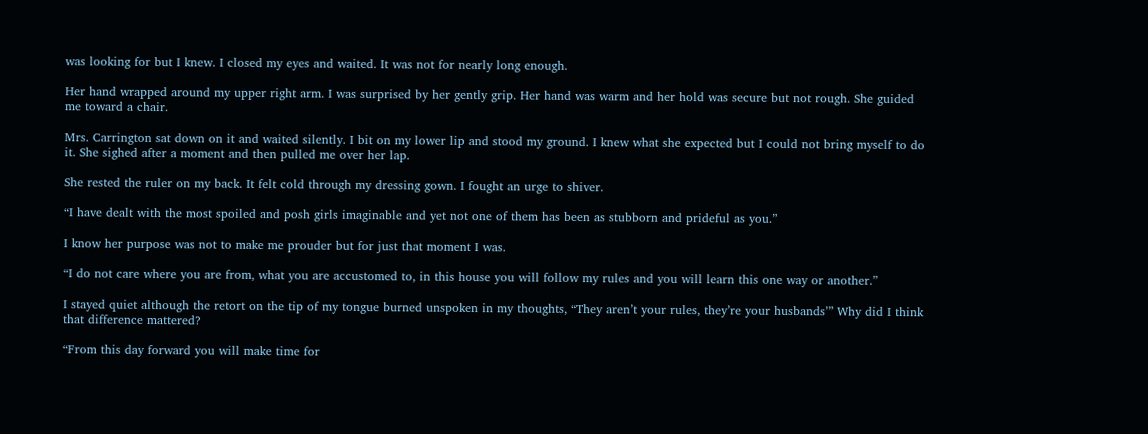was looking for but I knew. I closed my eyes and waited. It was not for nearly long enough.

Her hand wrapped around my upper right arm. I was surprised by her gently grip. Her hand was warm and her hold was secure but not rough. She guided me toward a chair.

Mrs. Carrington sat down on it and waited silently. I bit on my lower lip and stood my ground. I knew what she expected but I could not bring myself to do it. She sighed after a moment and then pulled me over her lap.

She rested the ruler on my back. It felt cold through my dressing gown. I fought an urge to shiver.

“I have dealt with the most spoiled and posh girls imaginable and yet not one of them has been as stubborn and prideful as you.”

I know her purpose was not to make me prouder but for just that moment I was.

“I do not care where you are from, what you are accustomed to, in this house you will follow my rules and you will learn this one way or another.”

I stayed quiet although the retort on the tip of my tongue burned unspoken in my thoughts, “They aren’t your rules, they’re your husbands’” Why did I think that difference mattered?

“From this day forward you will make time for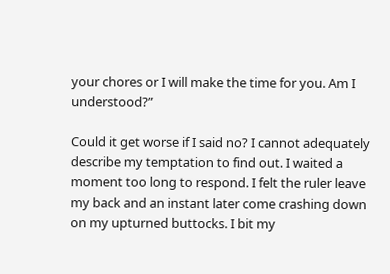your chores or I will make the time for you. Am I understood?”

Could it get worse if I said no? I cannot adequately describe my temptation to find out. I waited a moment too long to respond. I felt the ruler leave my back and an instant later come crashing down on my upturned buttocks. I bit my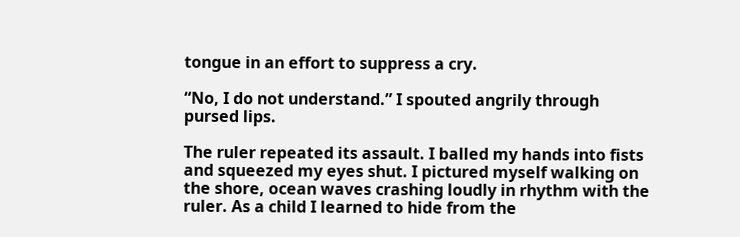tongue in an effort to suppress a cry.

“No, I do not understand.” I spouted angrily through pursed lips.

The ruler repeated its assault. I balled my hands into fists and squeezed my eyes shut. I pictured myself walking on the shore, ocean waves crashing loudly in rhythm with the ruler. As a child I learned to hide from the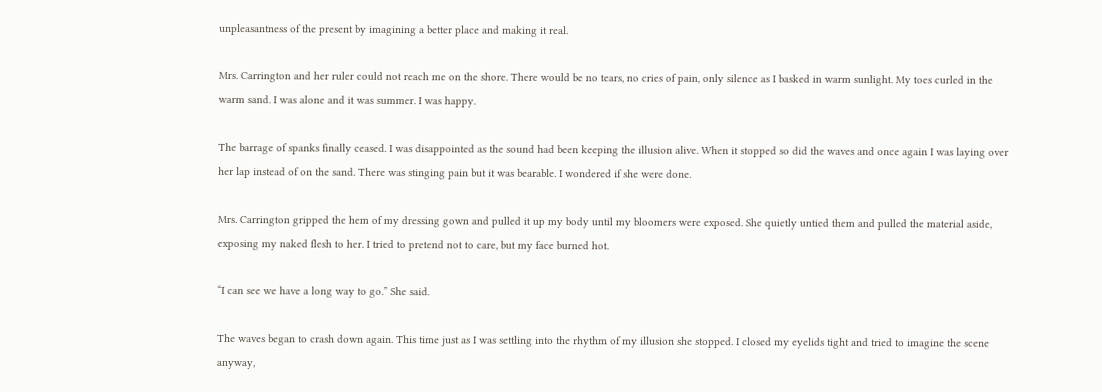unpleasantness of the present by imagining a better place and making it real.

Mrs. Carrington and her ruler could not reach me on the shore. There would be no tears, no cries of pain, only silence as I basked in warm sunlight. My toes curled in the warm sand. I was alone and it was summer. I was happy.

The barrage of spanks finally ceased. I was disappointed as the sound had been keeping the illusion alive. When it stopped so did the waves and once again I was laying over her lap instead of on the sand. There was stinging pain but it was bearable. I wondered if she were done.

Mrs. Carrington gripped the hem of my dressing gown and pulled it up my body until my bloomers were exposed. She quietly untied them and pulled the material aside, exposing my naked flesh to her. I tried to pretend not to care, but my face burned hot.

“I can see we have a long way to go.” She said.

The waves began to crash down again. This time just as I was settling into the rhythm of my illusion she stopped. I closed my eyelids tight and tried to imagine the scene anyway,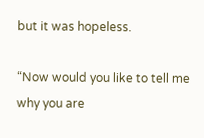but it was hopeless.

“Now would you like to tell me why you are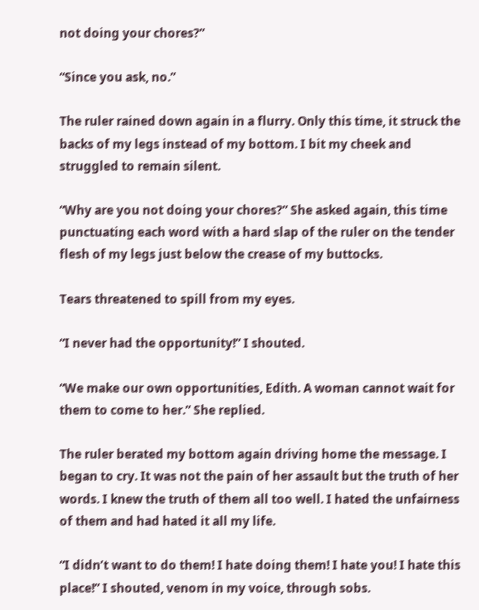not doing your chores?”

“Since you ask, no.”

The ruler rained down again in a flurry. Only this time, it struck the backs of my legs instead of my bottom. I bit my cheek and struggled to remain silent.

“Why are you not doing your chores?” She asked again, this time punctuating each word with a hard slap of the ruler on the tender flesh of my legs just below the crease of my buttocks.

Tears threatened to spill from my eyes.

“I never had the opportunity!” I shouted.

“We make our own opportunities, Edith. A woman cannot wait for them to come to her.” She replied.

The ruler berated my bottom again driving home the message. I began to cry. It was not the pain of her assault but the truth of her words. I knew the truth of them all too well. I hated the unfairness of them and had hated it all my life.

“I didn’t want to do them! I hate doing them! I hate you! I hate this place!” I shouted, venom in my voice, through sobs.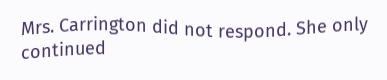Mrs. Carrington did not respond. She only continued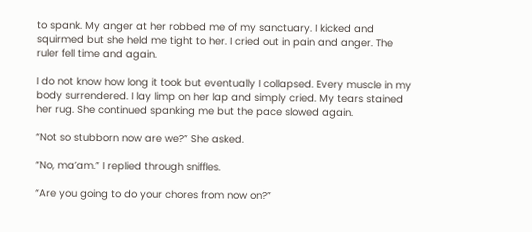to spank. My anger at her robbed me of my sanctuary. I kicked and squirmed but she held me tight to her. I cried out in pain and anger. The ruler fell time and again.

I do not know how long it took but eventually I collapsed. Every muscle in my body surrendered. I lay limp on her lap and simply cried. My tears stained her rug. She continued spanking me but the pace slowed again.

“Not so stubborn now are we?” She asked.

“No, ma’am.” I replied through sniffles.

“Are you going to do your chores from now on?”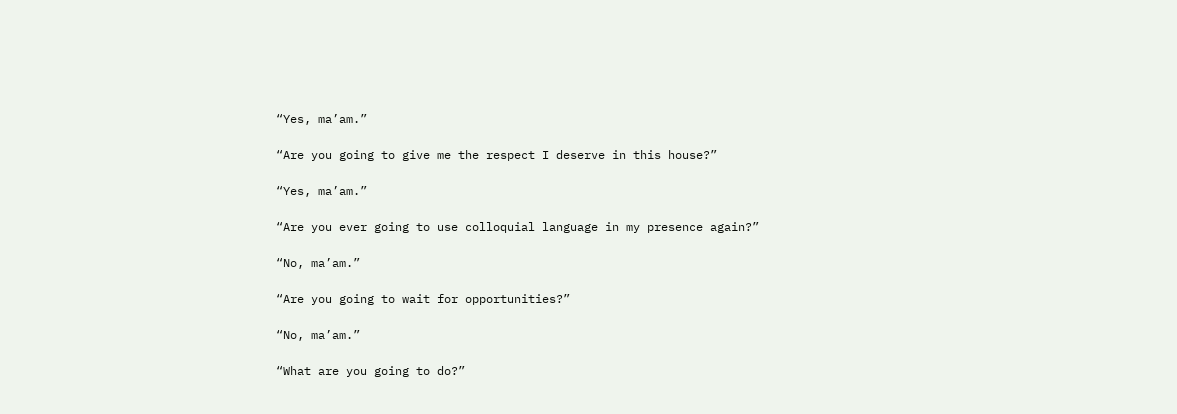“Yes, ma’am.”

“Are you going to give me the respect I deserve in this house?”

“Yes, ma’am.”

“Are you ever going to use colloquial language in my presence again?”

“No, ma’am.”

“Are you going to wait for opportunities?”

“No, ma’am.”

“What are you going to do?”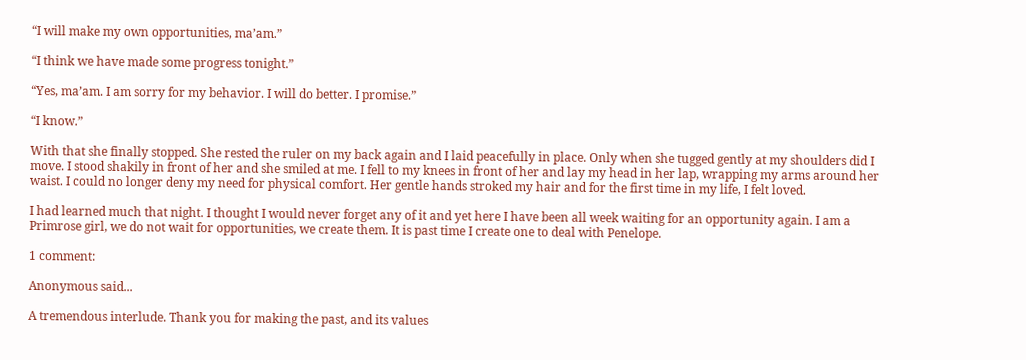“I will make my own opportunities, ma’am.”

“I think we have made some progress tonight.”

“Yes, ma’am. I am sorry for my behavior. I will do better. I promise.”

“I know.”

With that she finally stopped. She rested the ruler on my back again and I laid peacefully in place. Only when she tugged gently at my shoulders did I move. I stood shakily in front of her and she smiled at me. I fell to my knees in front of her and lay my head in her lap, wrapping my arms around her waist. I could no longer deny my need for physical comfort. Her gentle hands stroked my hair and for the first time in my life, I felt loved.

I had learned much that night. I thought I would never forget any of it and yet here I have been all week waiting for an opportunity again. I am a Primrose girl, we do not wait for opportunities, we create them. It is past time I create one to deal with Penelope.

1 comment:

Anonymous said...

A tremendous interlude. Thank you for making the past, and its values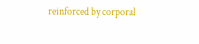reinforced by corporal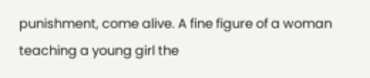punishment, come alive. A fine figure of a woman teaching a young girl the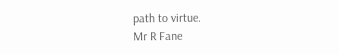path to virtue.
Mr R Fane